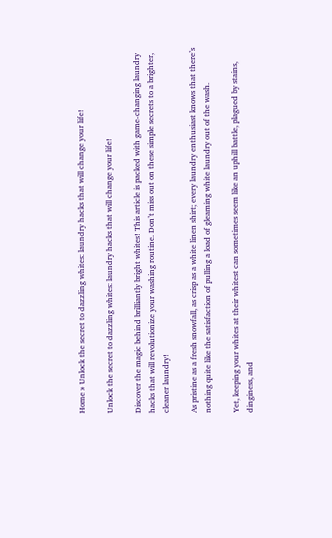Home » Unlock the secret to dazzling whites: laundry hacks that will change your life!

Unlock the secret to dazzling whites: laundry hacks that will change your life!

Discover the magic behind brilliantly bright whites! This article is packed with game-changing laundry hacks that will revolutionize your washing routine. Don’t miss out on these simple secrets to a brighter, cleaner laundry!

As pristine as a fresh snowfall, as crisp as a white linen shirt; every laundry enthusiast knows that there’s nothing quite like the satisfaction of pulling a load of gleaming white laundry out of the wash.

Yet, keeping your whites at their whitest can sometimes seem like an uphill battle, plagued by stains, dinginess, and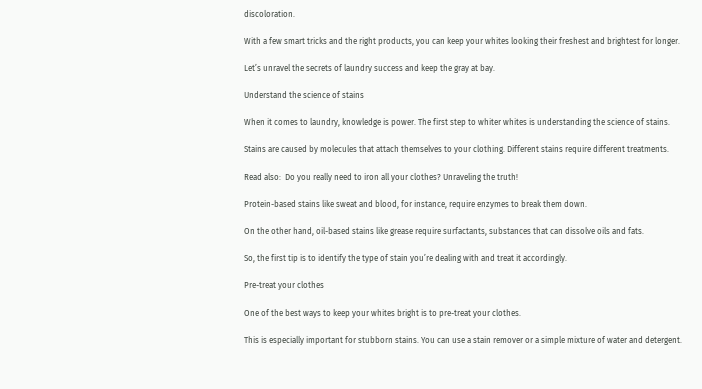discoloration.

With a few smart tricks and the right products, you can keep your whites looking their freshest and brightest for longer.

Let’s unravel the secrets of laundry success and keep the gray at bay.

Understand the science of stains

When it comes to laundry, knowledge is power. The first step to whiter whites is understanding the science of stains.

Stains are caused by molecules that attach themselves to your clothing. Different stains require different treatments.

Read also:  Do you really need to iron all your clothes? Unraveling the truth!

Protein-based stains like sweat and blood, for instance, require enzymes to break them down.

On the other hand, oil-based stains like grease require surfactants, substances that can dissolve oils and fats.

So, the first tip is to identify the type of stain you’re dealing with and treat it accordingly.

Pre-treat your clothes

One of the best ways to keep your whites bright is to pre-treat your clothes.

This is especially important for stubborn stains. You can use a stain remover or a simple mixture of water and detergent.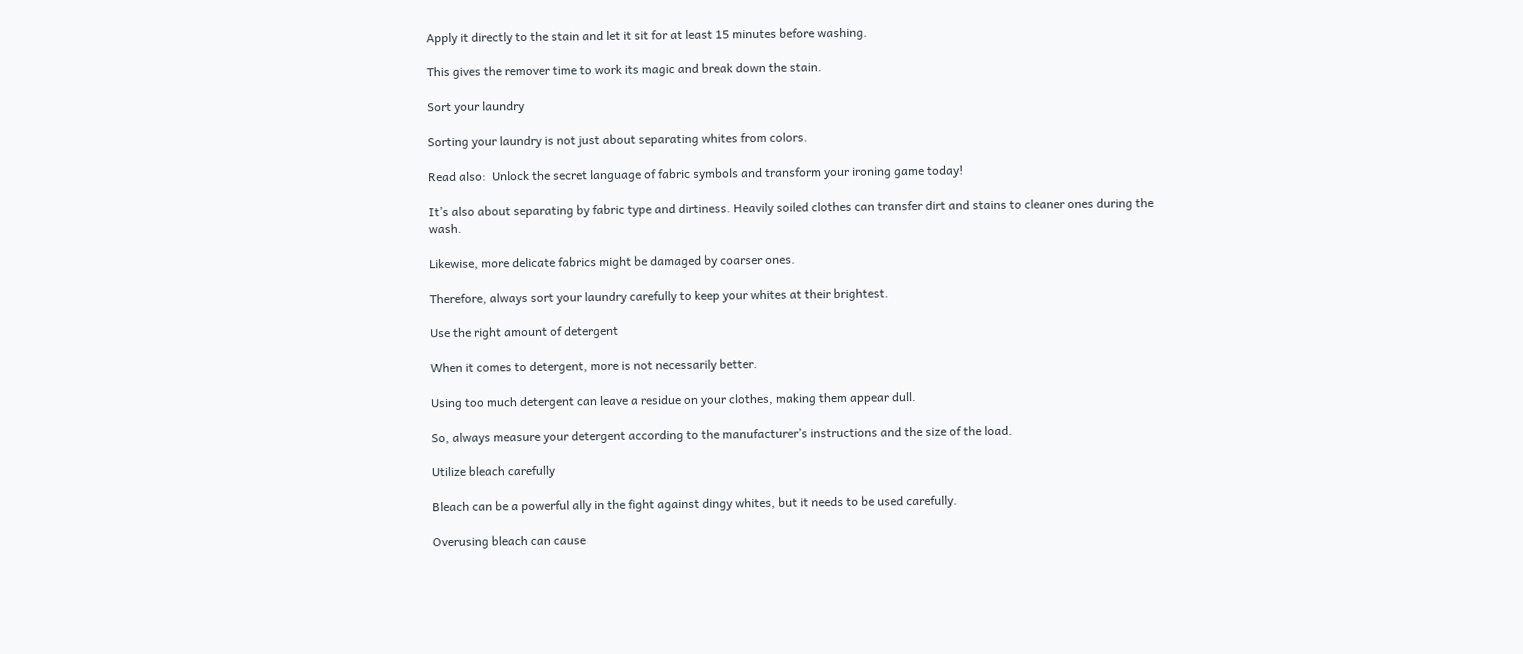Apply it directly to the stain and let it sit for at least 15 minutes before washing.

This gives the remover time to work its magic and break down the stain.

Sort your laundry

Sorting your laundry is not just about separating whites from colors.

Read also:  Unlock the secret language of fabric symbols and transform your ironing game today!

It’s also about separating by fabric type and dirtiness. Heavily soiled clothes can transfer dirt and stains to cleaner ones during the wash.

Likewise, more delicate fabrics might be damaged by coarser ones.

Therefore, always sort your laundry carefully to keep your whites at their brightest.

Use the right amount of detergent

When it comes to detergent, more is not necessarily better.

Using too much detergent can leave a residue on your clothes, making them appear dull.

So, always measure your detergent according to the manufacturer’s instructions and the size of the load.

Utilize bleach carefully

Bleach can be a powerful ally in the fight against dingy whites, but it needs to be used carefully.

Overusing bleach can cause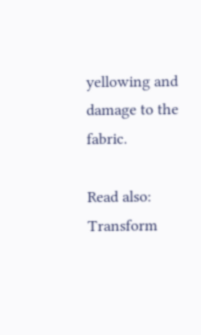yellowing and damage to the fabric.

Read also:  Transform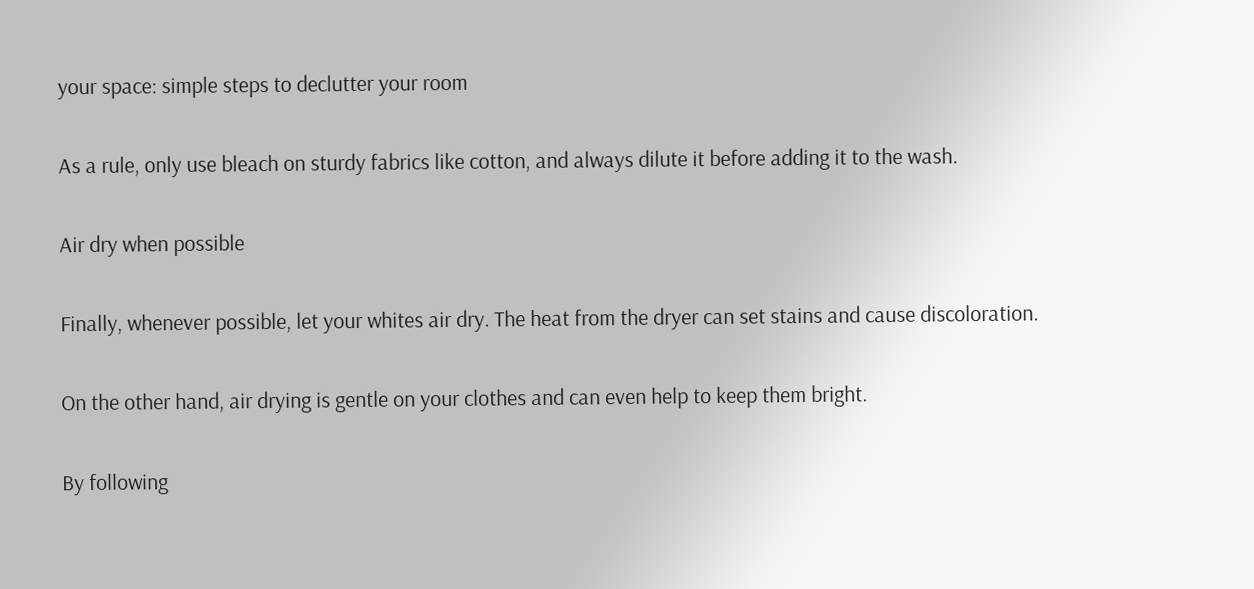your space: simple steps to declutter your room

As a rule, only use bleach on sturdy fabrics like cotton, and always dilute it before adding it to the wash.

Air dry when possible

Finally, whenever possible, let your whites air dry. The heat from the dryer can set stains and cause discoloration.

On the other hand, air drying is gentle on your clothes and can even help to keep them bright.

By following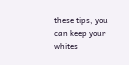these tips, you can keep your whites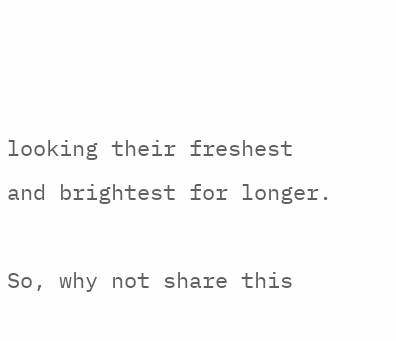looking their freshest and brightest for longer.

So, why not share this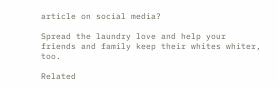article on social media?

Spread the laundry love and help your friends and family keep their whites whiter, too.

Related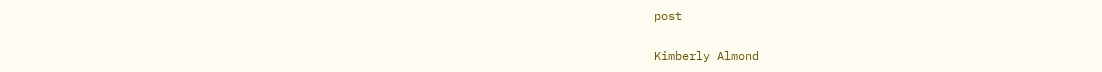post

Kimberly Almond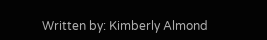Written by: Kimberly Almond